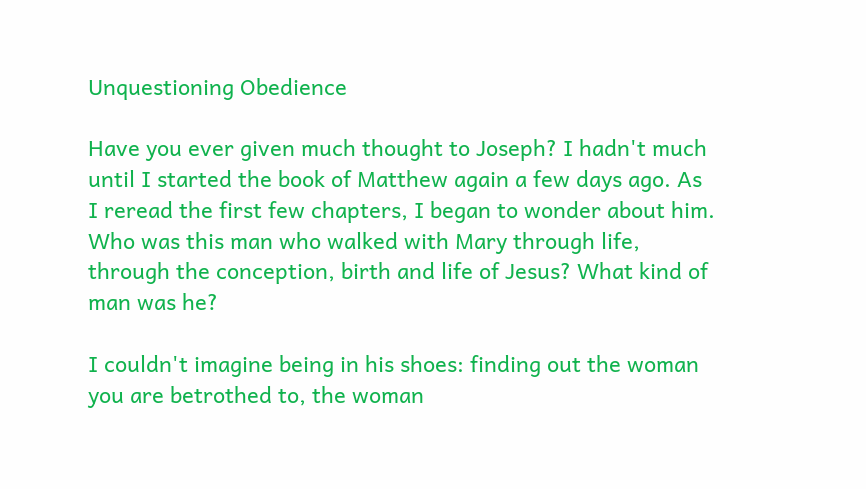Unquestioning Obedience

Have you ever given much thought to Joseph? I hadn't much until I started the book of Matthew again a few days ago. As I reread the first few chapters, I began to wonder about him. Who was this man who walked with Mary through life, through the conception, birth and life of Jesus? What kind of man was he?

I couldn't imagine being in his shoes: finding out the woman you are betrothed to, the woman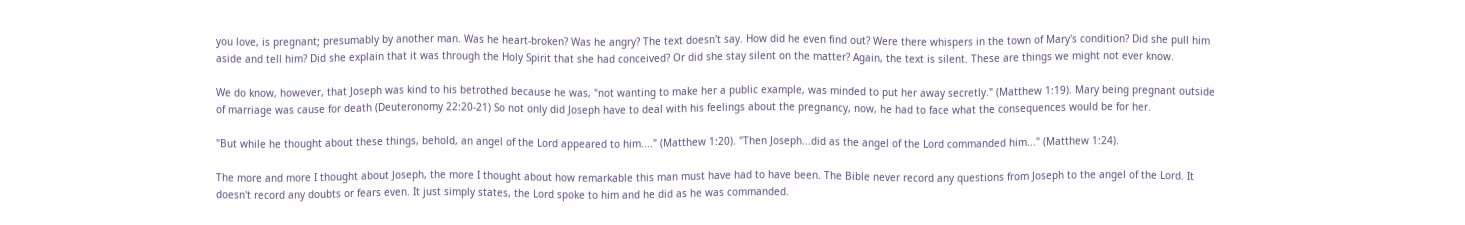you love, is pregnant; presumably by another man. Was he heart-broken? Was he angry? The text doesn't say. How did he even find out? Were there whispers in the town of Mary's condition? Did she pull him aside and tell him? Did she explain that it was through the Holy Spirit that she had conceived? Or did she stay silent on the matter? Again, the text is silent. These are things we might not ever know.

We do know, however, that Joseph was kind to his betrothed because he was, "not wanting to make her a public example, was minded to put her away secretly." (Matthew 1:19). Mary being pregnant outside of marriage was cause for death (Deuteronomy 22:20-21) So not only did Joseph have to deal with his feelings about the pregnancy, now, he had to face what the consequences would be for her.

"But while he thought about these things, behold, an angel of the Lord appeared to him...." (Matthew 1:20). "Then Joseph...did as the angel of the Lord commanded him..." (Matthew 1:24).

The more and more I thought about Joseph, the more I thought about how remarkable this man must have had to have been. The Bible never record any questions from Joseph to the angel of the Lord. It doesn't record any doubts or fears even. It just simply states, the Lord spoke to him and he did as he was commanded.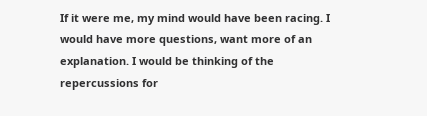If it were me, my mind would have been racing. I would have more questions, want more of an explanation. I would be thinking of the repercussions for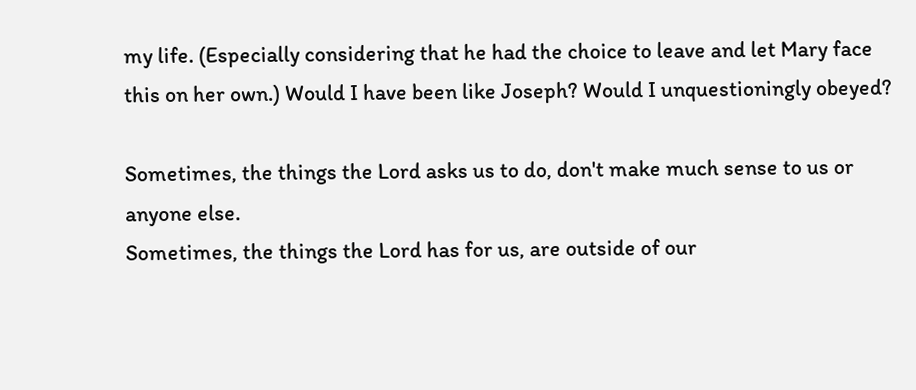my life. (Especially considering that he had the choice to leave and let Mary face this on her own.) Would I have been like Joseph? Would I unquestioningly obeyed?

Sometimes, the things the Lord asks us to do, don't make much sense to us or anyone else.
Sometimes, the things the Lord has for us, are outside of our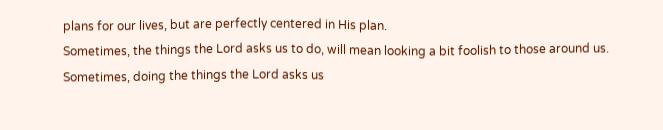plans for our lives, but are perfectly centered in His plan.
Sometimes, the things the Lord asks us to do, will mean looking a bit foolish to those around us.
Sometimes, doing the things the Lord asks us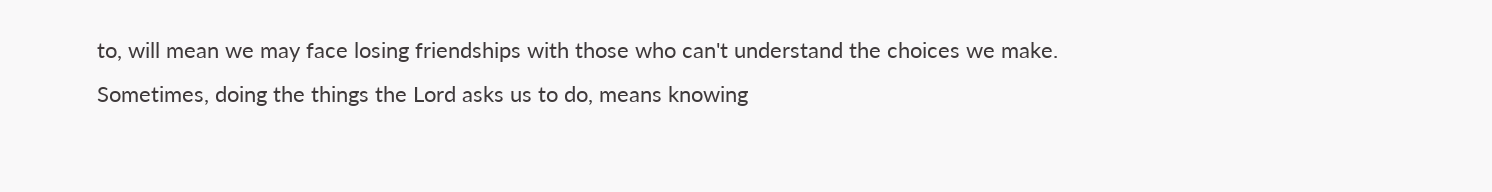to, will mean we may face losing friendships with those who can't understand the choices we make.
Sometimes, doing the things the Lord asks us to do, means knowing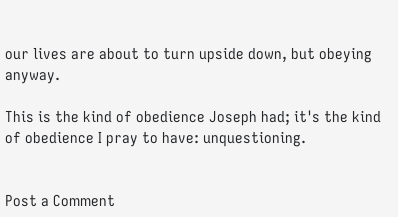our lives are about to turn upside down, but obeying anyway.

This is the kind of obedience Joseph had; it's the kind of obedience I pray to have: unquestioning.


Post a Comment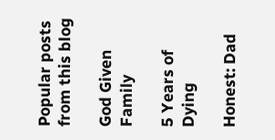Popular posts from this blog

God Given Family

5 Years of Dying

Honest: Dad